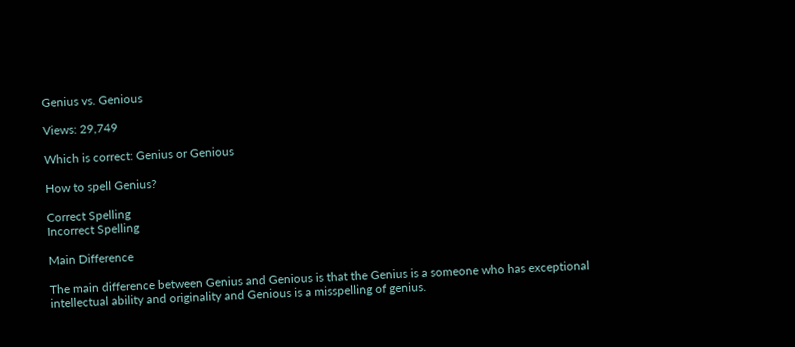Genius vs. Genious

Views: 29,749

Which is correct: Genius or Genious

How to spell Genius?

Correct Spelling
Incorrect Spelling

Main Difference

The main difference between Genius and Genious is that the Genius is a someone who has exceptional intellectual ability and originality and Genious is a misspelling of genius.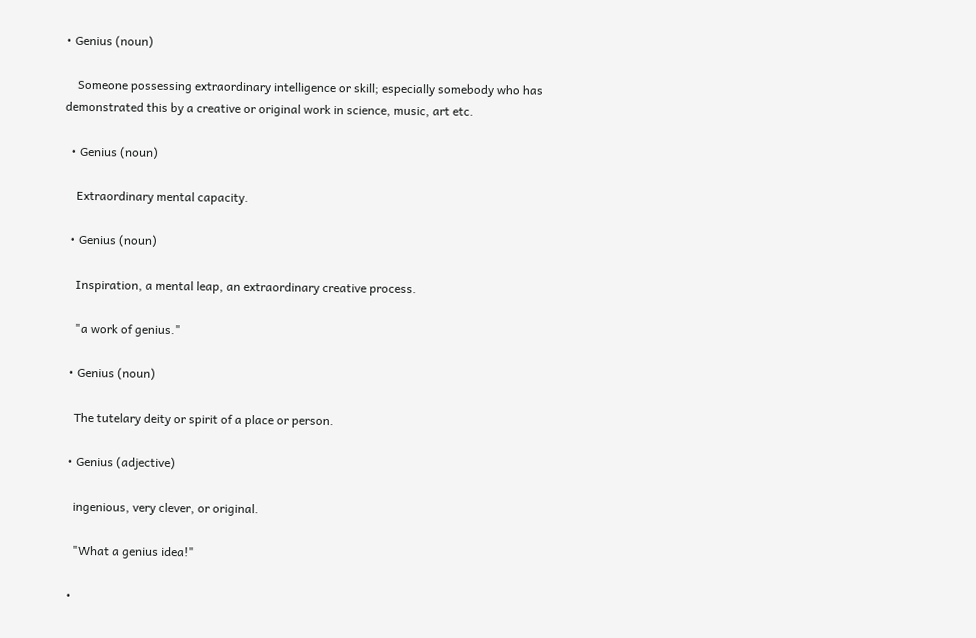• Genius (noun)

    Someone possessing extraordinary intelligence or skill; especially somebody who has demonstrated this by a creative or original work in science, music, art etc.

  • Genius (noun)

    Extraordinary mental capacity.

  • Genius (noun)

    Inspiration, a mental leap, an extraordinary creative process.

    "a work of genius."

  • Genius (noun)

    The tutelary deity or spirit of a place or person.

  • Genius (adjective)

    ingenious, very clever, or original.

    "What a genius idea!"

  •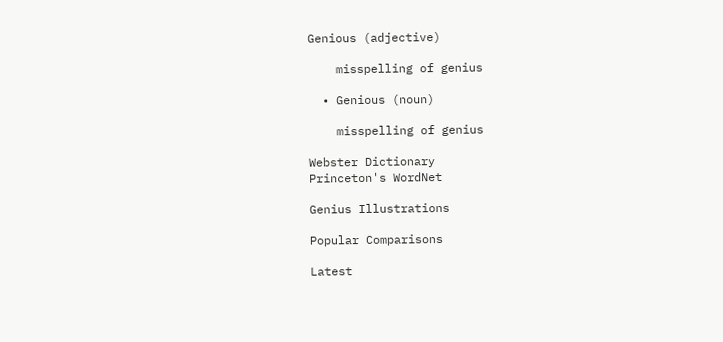Genious (adjective)

    misspelling of genius

  • Genious (noun)

    misspelling of genius

Webster Dictionary
Princeton's WordNet

Genius Illustrations

Popular Comparisons

Latest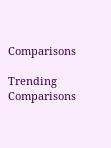Comparisons

Trending Comparisons